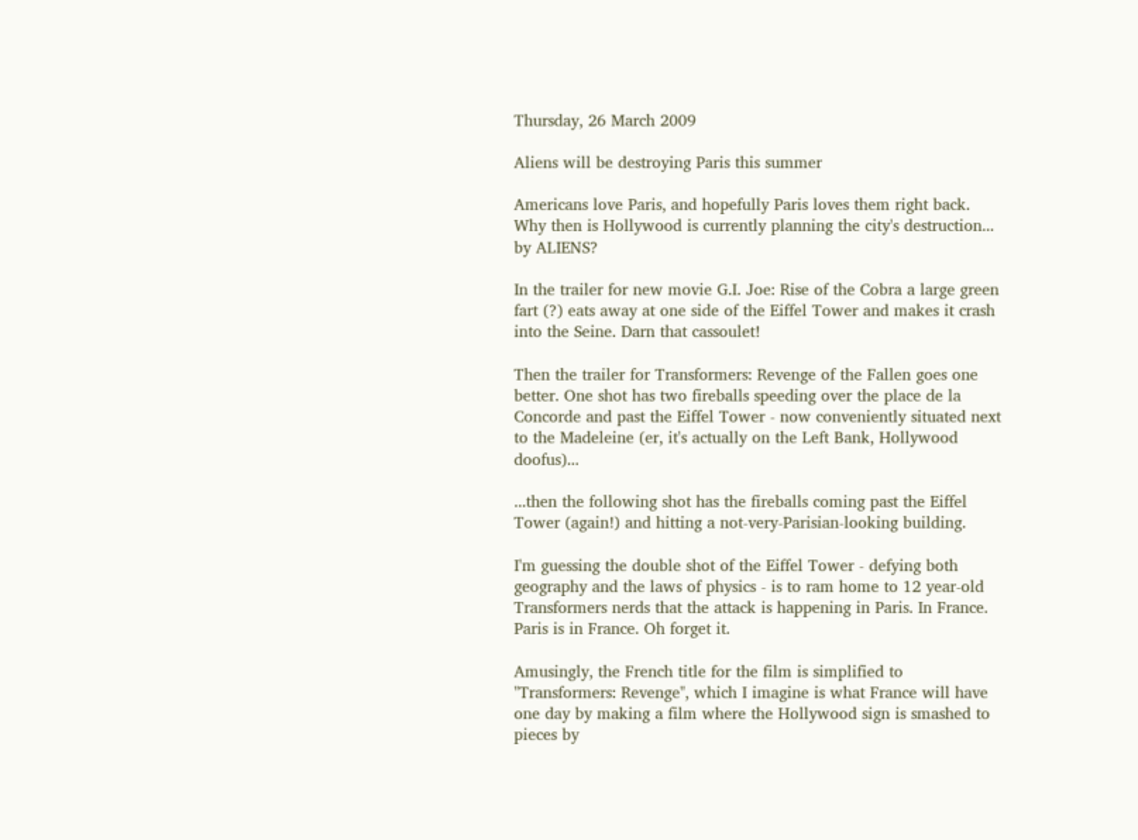Thursday, 26 March 2009

Aliens will be destroying Paris this summer

Americans love Paris, and hopefully Paris loves them right back. Why then is Hollywood is currently planning the city's destruction... by ALIENS?

In the trailer for new movie G.I. Joe: Rise of the Cobra a large green fart (?) eats away at one side of the Eiffel Tower and makes it crash into the Seine. Darn that cassoulet!

Then the trailer for Transformers: Revenge of the Fallen goes one better. One shot has two fireballs speeding over the place de la Concorde and past the Eiffel Tower - now conveniently situated next to the Madeleine (er, it's actually on the Left Bank, Hollywood doofus)...

...then the following shot has the fireballs coming past the Eiffel Tower (again!) and hitting a not-very-Parisian-looking building.

I'm guessing the double shot of the Eiffel Tower - defying both geography and the laws of physics - is to ram home to 12 year-old Transformers nerds that the attack is happening in Paris. In France. Paris is in France. Oh forget it.

Amusingly, the French title for the film is simplified to "Transformers: Revenge", which I imagine is what France will have one day by making a film where the Hollywood sign is smashed to pieces by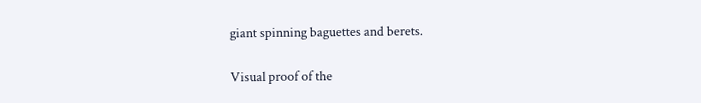giant spinning baguettes and berets.

Visual proof of the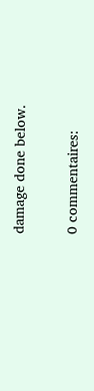damage done below.

0 commentaires: